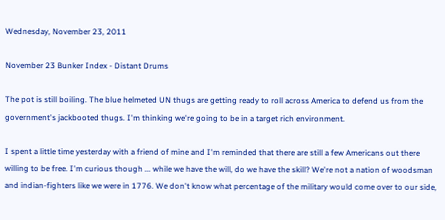Wednesday, November 23, 2011

November 23 Bunker Index - Distant Drums

The pot is still boiling. The blue helmeted UN thugs are getting ready to roll across America to defend us from the government's jackbooted thugs. I'm thinking we're going to be in a target rich environment.

I spent a little time yesterday with a friend of mine and I'm reminded that there are still a few Americans out there willing to be free. I'm curious though ... while we have the will, do we have the skill? We're not a nation of woodsman and indian-fighters like we were in 1776. We don't know what percentage of the military would come over to our side,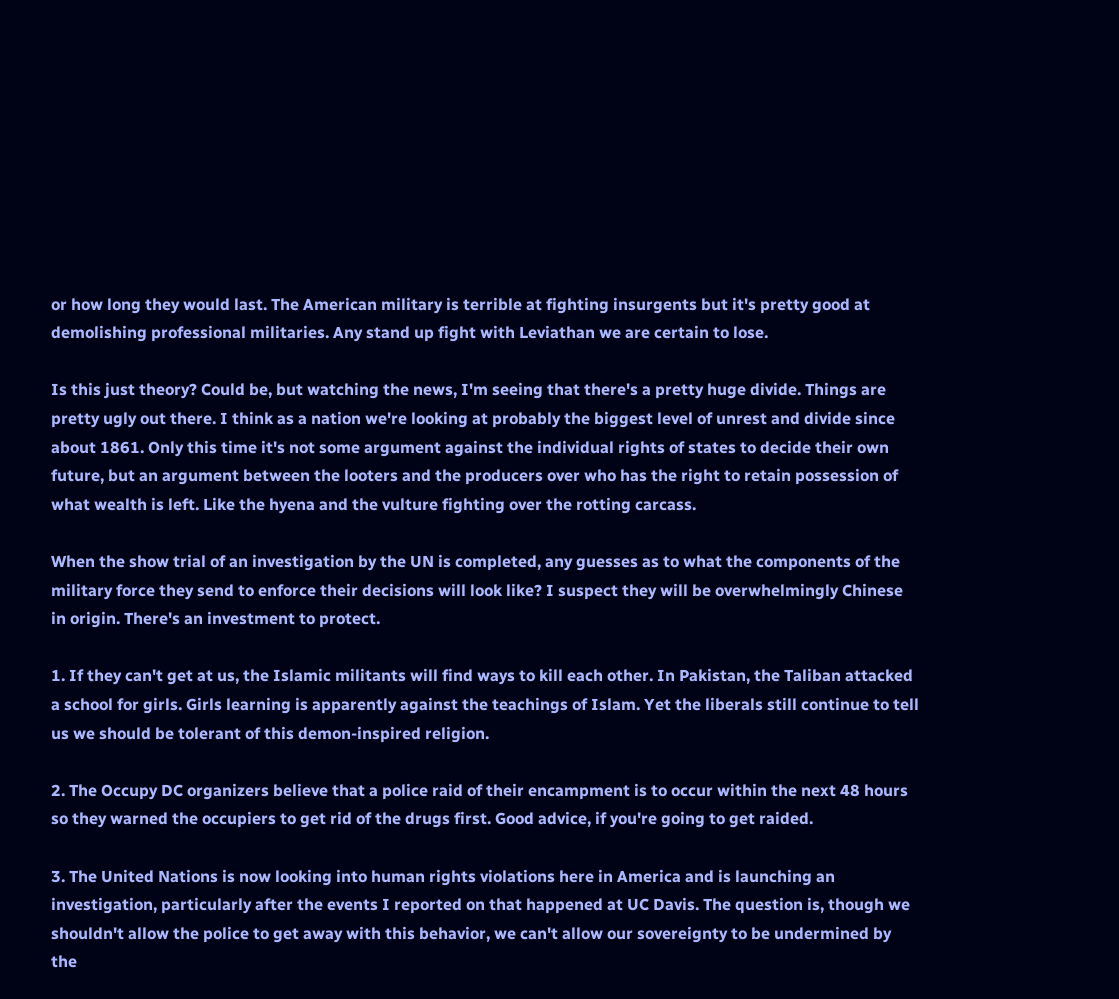or how long they would last. The American military is terrible at fighting insurgents but it's pretty good at demolishing professional militaries. Any stand up fight with Leviathan we are certain to lose.

Is this just theory? Could be, but watching the news, I'm seeing that there's a pretty huge divide. Things are pretty ugly out there. I think as a nation we're looking at probably the biggest level of unrest and divide since about 1861. Only this time it's not some argument against the individual rights of states to decide their own future, but an argument between the looters and the producers over who has the right to retain possession of what wealth is left. Like the hyena and the vulture fighting over the rotting carcass.

When the show trial of an investigation by the UN is completed, any guesses as to what the components of the military force they send to enforce their decisions will look like? I suspect they will be overwhelmingly Chinese in origin. There's an investment to protect.

1. If they can't get at us, the Islamic militants will find ways to kill each other. In Pakistan, the Taliban attacked a school for girls. Girls learning is apparently against the teachings of Islam. Yet the liberals still continue to tell us we should be tolerant of this demon-inspired religion.

2. The Occupy DC organizers believe that a police raid of their encampment is to occur within the next 48 hours so they warned the occupiers to get rid of the drugs first. Good advice, if you're going to get raided.

3. The United Nations is now looking into human rights violations here in America and is launching an investigation, particularly after the events I reported on that happened at UC Davis. The question is, though we shouldn't allow the police to get away with this behavior, we can't allow our sovereignty to be undermined by the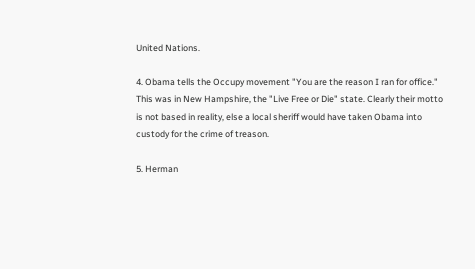United Nations.

4. Obama tells the Occupy movement "You are the reason I ran for office." This was in New Hampshire, the "Live Free or Die" state. Clearly their motto is not based in reality, else a local sheriff would have taken Obama into custody for the crime of treason.

5. Herman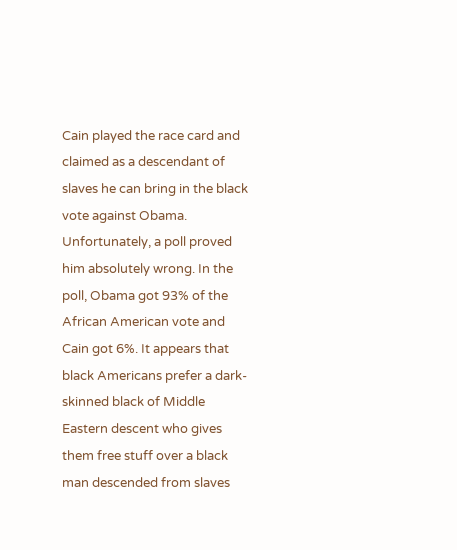Cain played the race card and claimed as a descendant of slaves he can bring in the black vote against Obama. Unfortunately, a poll proved him absolutely wrong. In the poll, Obama got 93% of the African American vote and Cain got 6%. It appears that black Americans prefer a dark-skinned black of Middle Eastern descent who gives them free stuff over a black man descended from slaves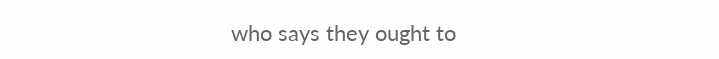who says they ought to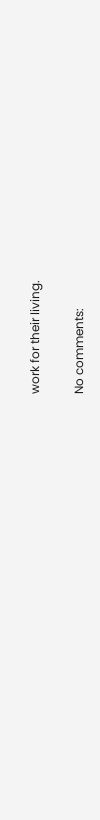work for their living.

No comments: